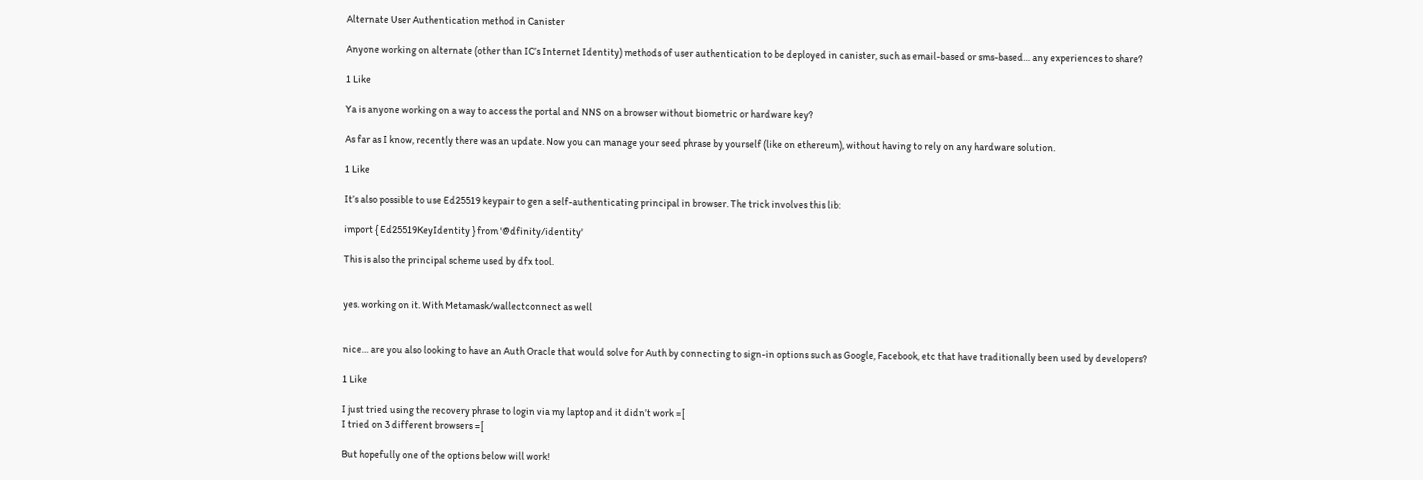Alternate User Authentication method in Canister

Anyone working on alternate (other than IC’s Internet Identity) methods of user authentication to be deployed in canister, such as email-based or sms-based… any experiences to share?

1 Like

Ya is anyone working on a way to access the portal and NNS on a browser without biometric or hardware key?

As far as I know, recently there was an update. Now you can manage your seed phrase by yourself (like on ethereum), without having to rely on any hardware solution.

1 Like

It’s also possible to use Ed25519 keypair to gen a self-authenticating principal in browser. The trick involves this lib:

import { Ed25519KeyIdentity } from '@dfinity/identity'

This is also the principal scheme used by dfx tool.


yes. working on it. With Metamask/wallectconnect as well


nice… are you also looking to have an Auth Oracle that would solve for Auth by connecting to sign-in options such as Google, Facebook, etc that have traditionally been used by developers?

1 Like

I just tried using the recovery phrase to login via my laptop and it didn’t work =[
I tried on 3 different browsers =[

But hopefully one of the options below will work!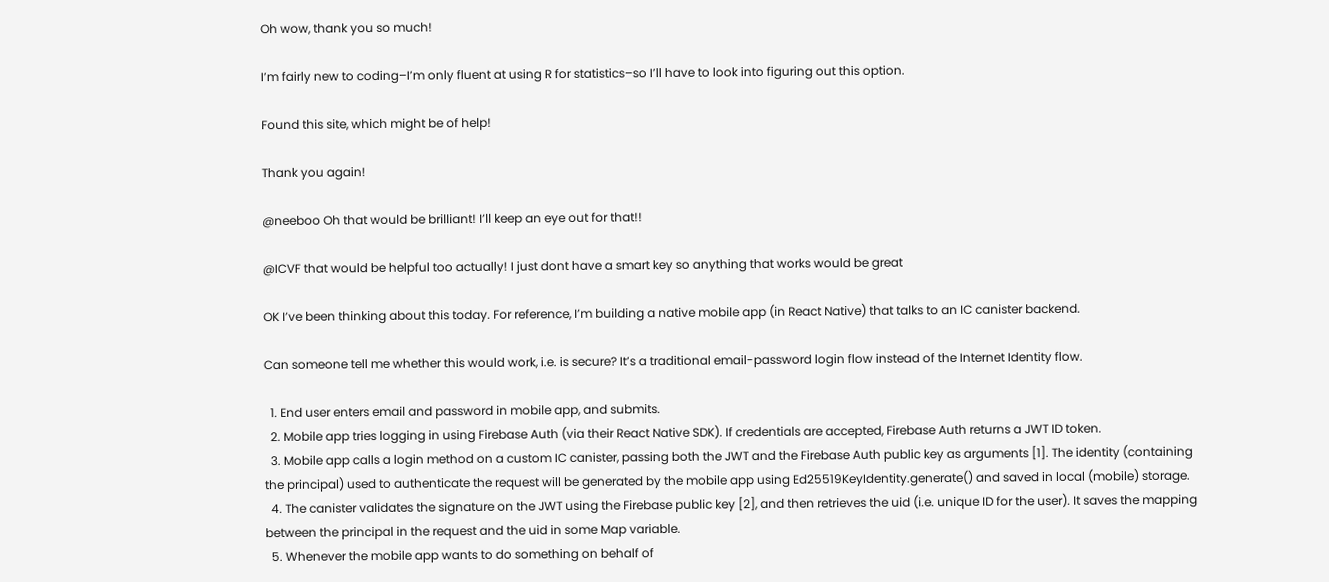Oh wow, thank you so much!

I’m fairly new to coding–I’m only fluent at using R for statistics–so I’ll have to look into figuring out this option.

Found this site, which might be of help!

Thank you again!

@neeboo Oh that would be brilliant! I’ll keep an eye out for that!!

@ICVF that would be helpful too actually! I just dont have a smart key so anything that works would be great

OK I’ve been thinking about this today. For reference, I’m building a native mobile app (in React Native) that talks to an IC canister backend.

Can someone tell me whether this would work, i.e. is secure? It’s a traditional email-password login flow instead of the Internet Identity flow.

  1. End user enters email and password in mobile app, and submits.
  2. Mobile app tries logging in using Firebase Auth (via their React Native SDK). If credentials are accepted, Firebase Auth returns a JWT ID token.
  3. Mobile app calls a login method on a custom IC canister, passing both the JWT and the Firebase Auth public key as arguments [1]. The identity (containing the principal) used to authenticate the request will be generated by the mobile app using Ed25519KeyIdentity.generate() and saved in local (mobile) storage.
  4. The canister validates the signature on the JWT using the Firebase public key [2], and then retrieves the uid (i.e. unique ID for the user). It saves the mapping between the principal in the request and the uid in some Map variable.
  5. Whenever the mobile app wants to do something on behalf of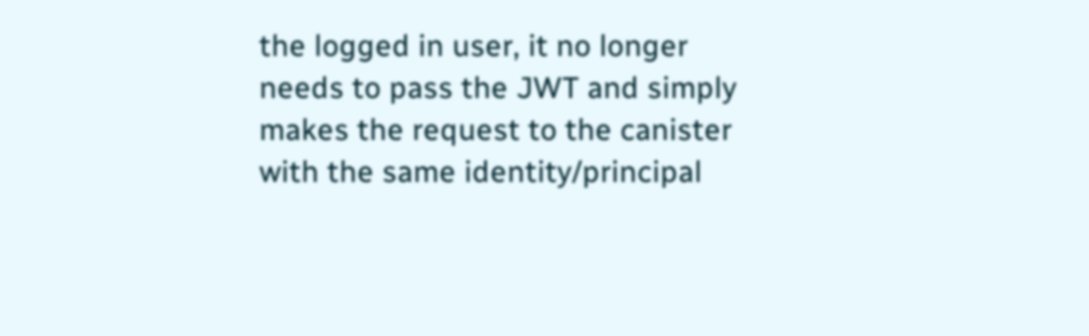the logged in user, it no longer needs to pass the JWT and simply makes the request to the canister with the same identity/principal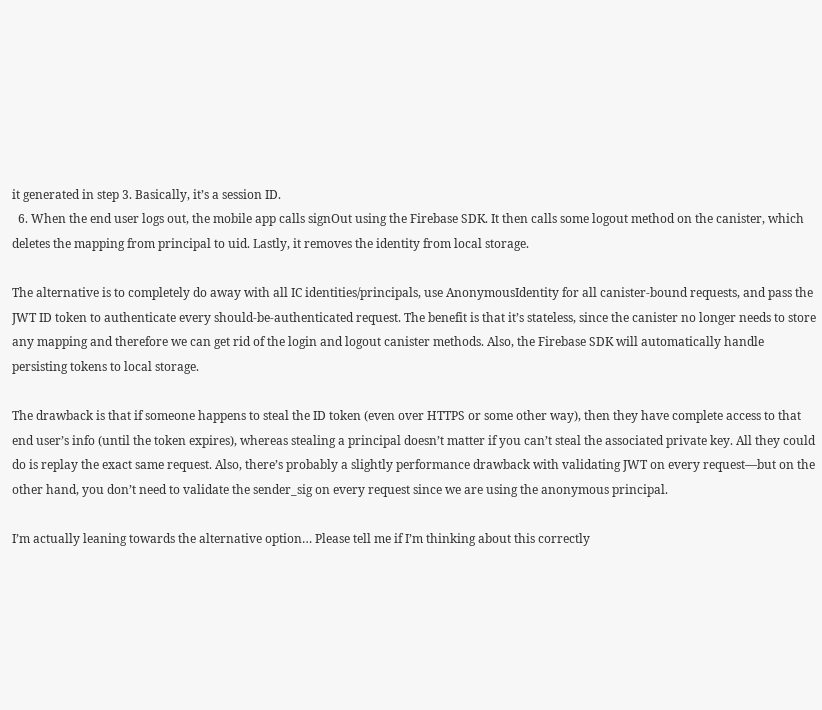it generated in step 3. Basically, it’s a session ID.
  6. When the end user logs out, the mobile app calls signOut using the Firebase SDK. It then calls some logout method on the canister, which deletes the mapping from principal to uid. Lastly, it removes the identity from local storage.

The alternative is to completely do away with all IC identities/principals, use AnonymousIdentity for all canister-bound requests, and pass the JWT ID token to authenticate every should-be-authenticated request. The benefit is that it’s stateless, since the canister no longer needs to store any mapping and therefore we can get rid of the login and logout canister methods. Also, the Firebase SDK will automatically handle persisting tokens to local storage.

The drawback is that if someone happens to steal the ID token (even over HTTPS or some other way), then they have complete access to that end user’s info (until the token expires), whereas stealing a principal doesn’t matter if you can’t steal the associated private key. All they could do is replay the exact same request. Also, there’s probably a slightly performance drawback with validating JWT on every request—but on the other hand, you don’t need to validate the sender_sig on every request since we are using the anonymous principal.

I’m actually leaning towards the alternative option… Please tell me if I’m thinking about this correctly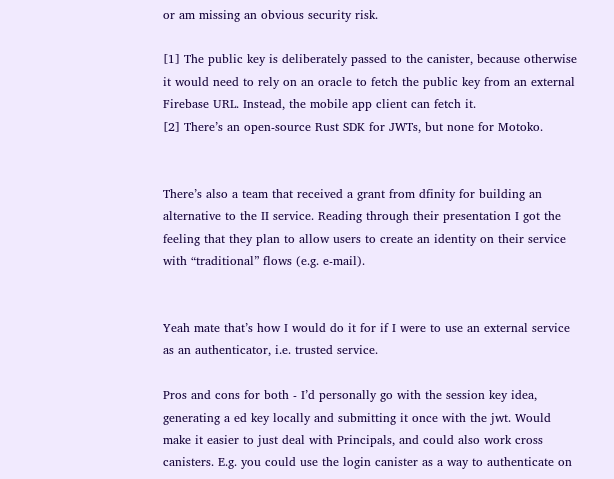or am missing an obvious security risk.

[1] The public key is deliberately passed to the canister, because otherwise it would need to rely on an oracle to fetch the public key from an external Firebase URL. Instead, the mobile app client can fetch it.
[2] There’s an open-source Rust SDK for JWTs, but none for Motoko.


There’s also a team that received a grant from dfinity for building an alternative to the II service. Reading through their presentation I got the feeling that they plan to allow users to create an identity on their service with “traditional” flows (e.g. e-mail).


Yeah mate that’s how I would do it for if I were to use an external service as an authenticator, i.e. trusted service.

Pros and cons for both - I’d personally go with the session key idea, generating a ed key locally and submitting it once with the jwt. Would make it easier to just deal with Principals, and could also work cross canisters. E.g. you could use the login canister as a way to authenticate on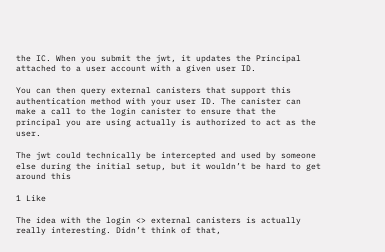the IC. When you submit the jwt, it updates the Principal attached to a user account with a given user ID.

You can then query external canisters that support this authentication method with your user ID. The canister can make a call to the login canister to ensure that the principal you are using actually is authorized to act as the user.

The jwt could technically be intercepted and used by someone else during the initial setup, but it wouldn’t be hard to get around this

1 Like

The idea with the login <> external canisters is actually really interesting. Didn’t think of that,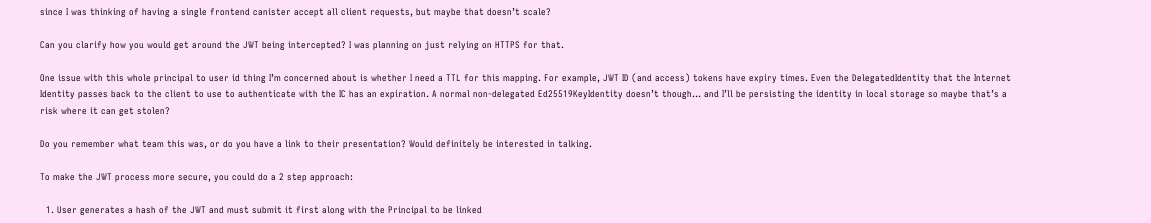since I was thinking of having a single frontend canister accept all client requests, but maybe that doesn’t scale?

Can you clarify how you would get around the JWT being intercepted? I was planning on just relying on HTTPS for that.

One issue with this whole principal to user id thing I’m concerned about is whether I need a TTL for this mapping. For example, JWT ID (and access) tokens have expiry times. Even the DelegatedIdentity that the Internet Identity passes back to the client to use to authenticate with the IC has an expiration. A normal non-delegated Ed25519KeyIdentity doesn’t though… and I’ll be persisting the identity in local storage so maybe that’s a risk where it can get stolen?

Do you remember what team this was, or do you have a link to their presentation? Would definitely be interested in talking.

To make the JWT process more secure, you could do a 2 step approach:

  1. User generates a hash of the JWT and must submit it first along with the Principal to be linked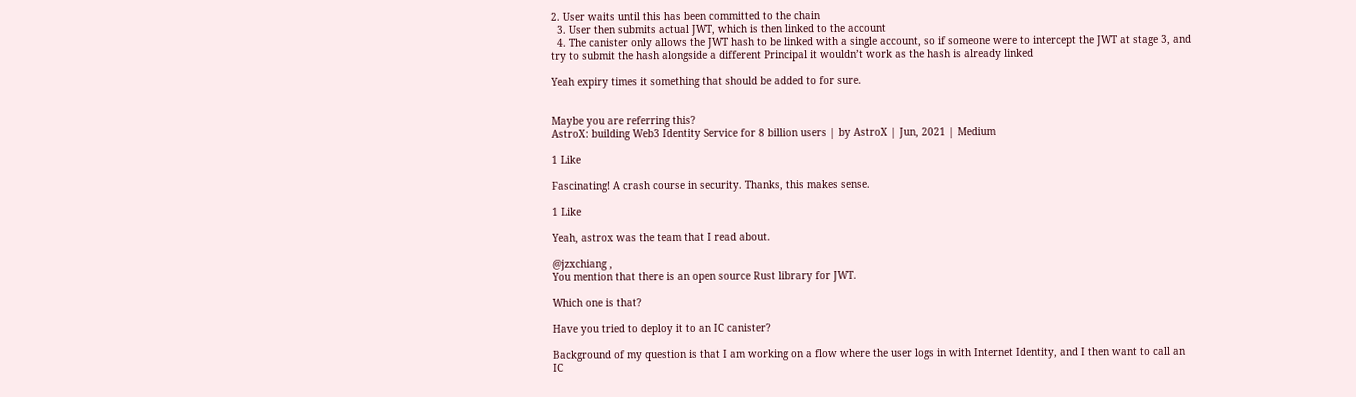2. User waits until this has been committed to the chain
  3. User then submits actual JWT, which is then linked to the account
  4. The canister only allows the JWT hash to be linked with a single account, so if someone were to intercept the JWT at stage 3, and try to submit the hash alongside a different Principal it wouldn’t work as the hash is already linked

Yeah expiry times it something that should be added to for sure.


Maybe you are referring this?
AstroX: building Web3 Identity Service for 8 billion users | by AstroX | Jun, 2021 | Medium

1 Like

Fascinating! A crash course in security. Thanks, this makes sense.

1 Like

Yeah, astrox was the team that I read about.

@jzxchiang ,
You mention that there is an open source Rust library for JWT.

Which one is that?

Have you tried to deploy it to an IC canister?

Background of my question is that I am working on a flow where the user logs in with Internet Identity, and I then want to call an IC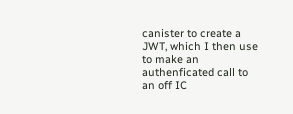canister to create a JWT, which I then use to make an authenficated call to an off IC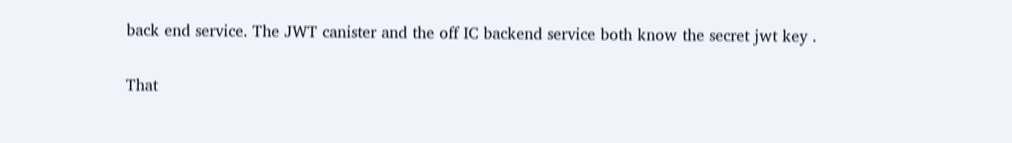back end service. The JWT canister and the off IC backend service both know the secret jwt key .

That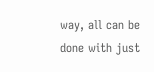way, all can be done with just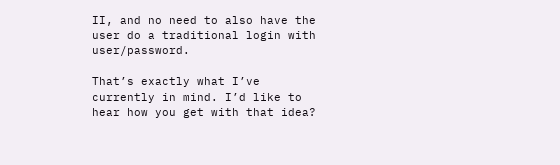II, and no need to also have the user do a traditional login with user/password.

That’s exactly what I’ve currently in mind. I’d like to hear how you get with that idea?